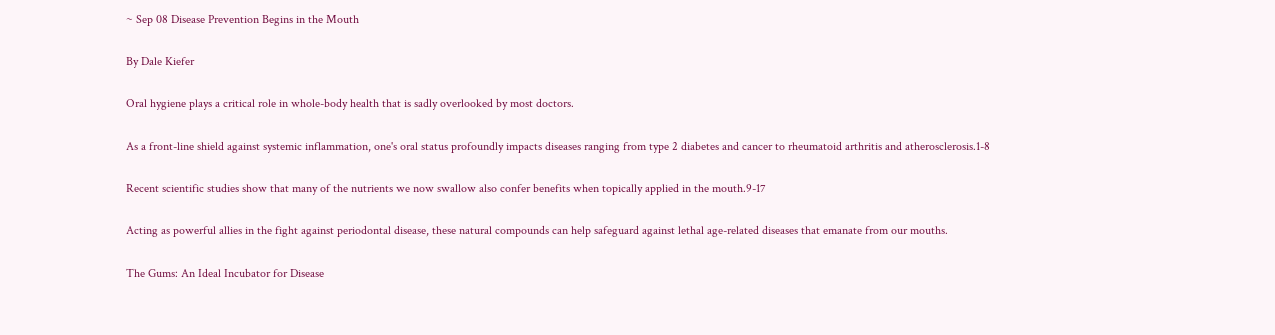~ Sep 08 Disease Prevention Begins in the Mouth

By Dale Kiefer

Oral hygiene plays a critical role in whole-body health that is sadly overlooked by most doctors.

As a front-line shield against systemic inflammation, one's oral status profoundly impacts diseases ranging from type 2 diabetes and cancer to rheumatoid arthritis and atherosclerosis.1-8

Recent scientific studies show that many of the nutrients we now swallow also confer benefits when topically applied in the mouth.9-17

Acting as powerful allies in the fight against periodontal disease, these natural compounds can help safeguard against lethal age-related diseases that emanate from our mouths.

The Gums: An Ideal Incubator for Disease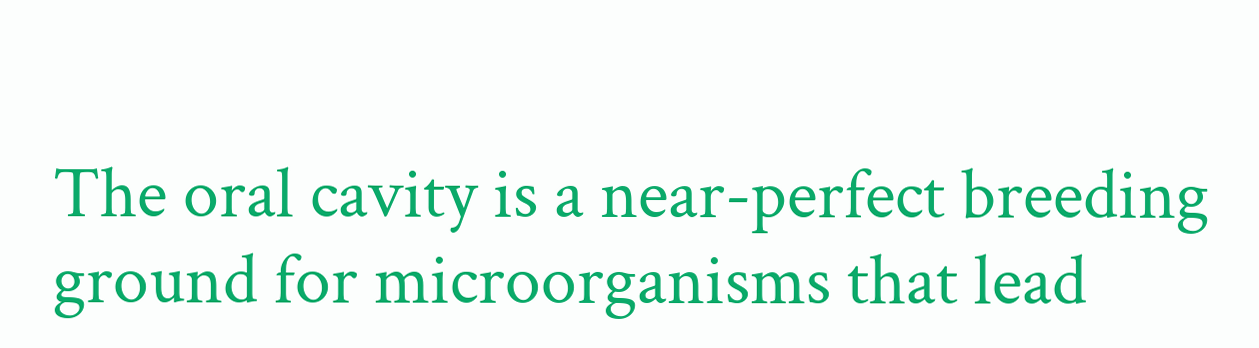The oral cavity is a near-perfect breeding ground for microorganisms that lead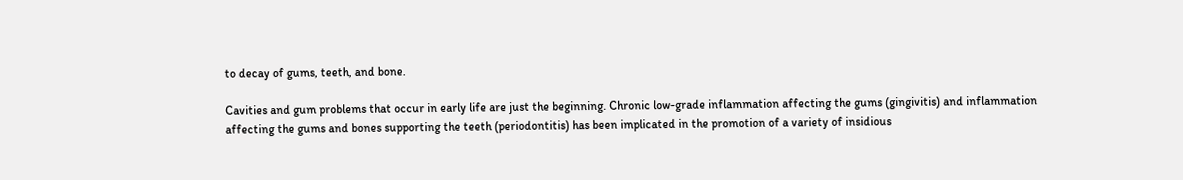to decay of gums, teeth, and bone.

Cavities and gum problems that occur in early life are just the beginning. Chronic low-grade inflammation affecting the gums (gingivitis) and inflammation affecting the gums and bones supporting the teeth (periodontitis) has been implicated in the promotion of a variety of insidious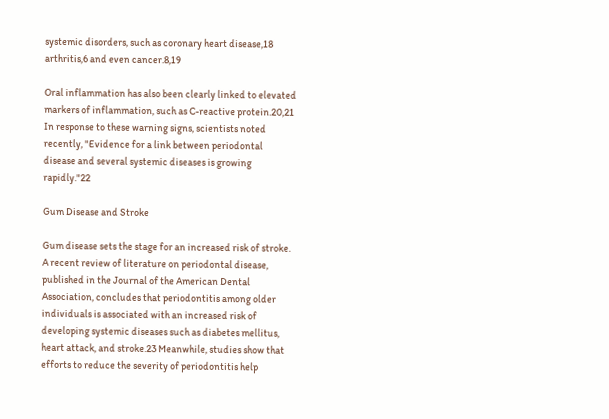systemic disorders, such as coronary heart disease,18 arthritis,6 and even cancer.8,19

Oral inflammation has also been clearly linked to elevated markers of inflammation, such as C-reactive protein.20,21 In response to these warning signs, scientists noted recently, "Evidence for a link between periodontal disease and several systemic diseases is growing rapidly."22

Gum Disease and Stroke

Gum disease sets the stage for an increased risk of stroke. A recent review of literature on periodontal disease, published in the Journal of the American Dental Association, concludes that periodontitis among older individuals is associated with an increased risk of developing systemic diseases such as diabetes mellitus, heart attack, and stroke.23 Meanwhile, studies show that efforts to reduce the severity of periodontitis help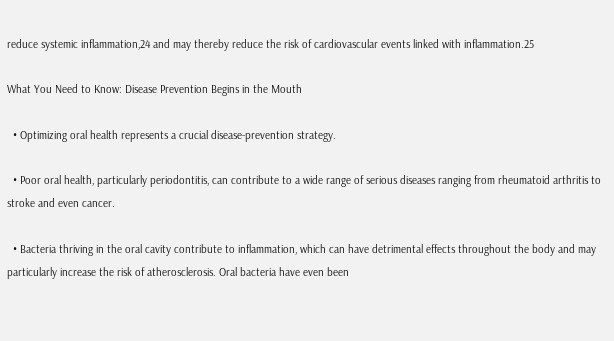reduce systemic inflammation,24 and may thereby reduce the risk of cardiovascular events linked with inflammation.25

What You Need to Know: Disease Prevention Begins in the Mouth

  • Optimizing oral health represents a crucial disease-prevention strategy.

  • Poor oral health, particularly periodontitis, can contribute to a wide range of serious diseases ranging from rheumatoid arthritis to stroke and even cancer.

  • Bacteria thriving in the oral cavity contribute to inflammation, which can have detrimental effects throughout the body and may particularly increase the risk of atherosclerosis. Oral bacteria have even been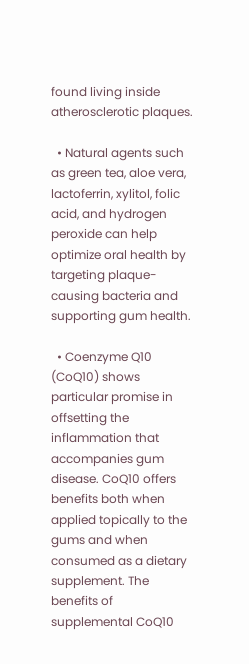found living inside atherosclerotic plaques.

  • Natural agents such as green tea, aloe vera, lactoferrin, xylitol, folic acid, and hydrogen peroxide can help optimize oral health by targeting plaque-causing bacteria and supporting gum health.

  • Coenzyme Q10 (CoQ10) shows particular promise in offsetting the inflammation that accompanies gum disease. CoQ10 offers benefits both when applied topically to the gums and when consumed as a dietary supplement. The benefits of supplemental CoQ10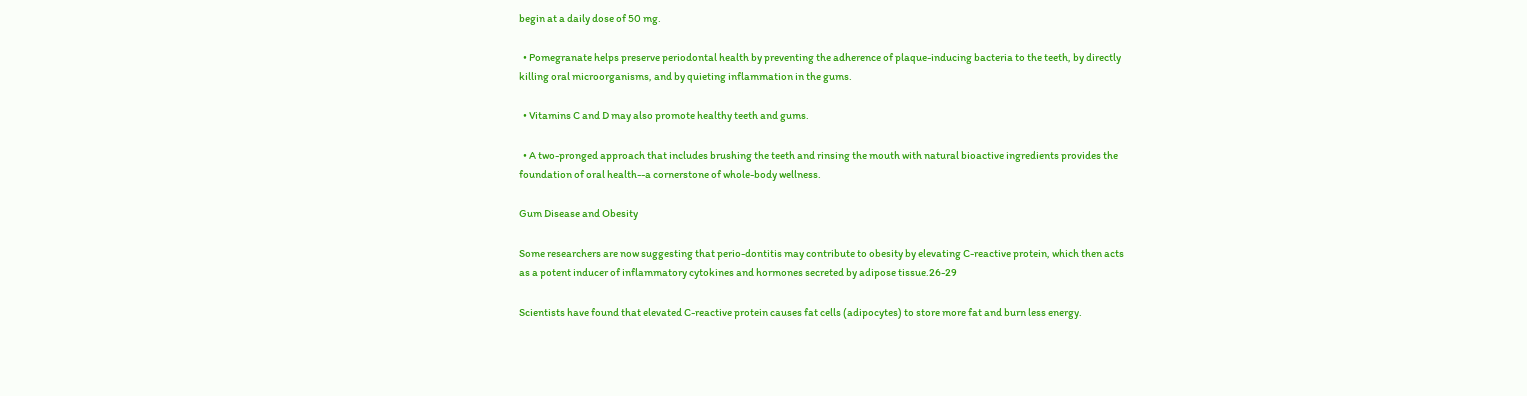begin at a daily dose of 50 mg.

  • Pomegranate helps preserve periodontal health by preventing the adherence of plaque-inducing bacteria to the teeth, by directly killing oral microorganisms, and by quieting inflammation in the gums.

  • Vitamins C and D may also promote healthy teeth and gums.

  • A two-pronged approach that includes brushing the teeth and rinsing the mouth with natural bioactive ingredients provides the foundation of oral health--a cornerstone of whole-body wellness.

Gum Disease and Obesity

Some researchers are now suggesting that perio-dontitis may contribute to obesity by elevating C-reactive protein, which then acts as a potent inducer of inflammatory cytokines and hormones secreted by adipose tissue.26-29

Scientists have found that elevated C-reactive protein causes fat cells (adipocytes) to store more fat and burn less energy.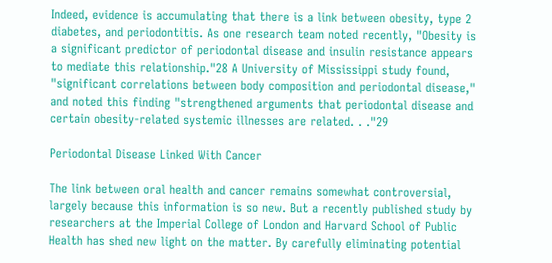Indeed, evidence is accumulating that there is a link between obesity, type 2 diabetes, and periodontitis. As one research team noted recently, "Obesity is a significant predictor of periodontal disease and insulin resistance appears to mediate this relationship."28 A University of Mississippi study found, "significant correlations between body composition and periodontal disease," and noted this finding "strengthened arguments that periodontal disease and certain obesity-related systemic illnesses are related. . ."29

Periodontal Disease Linked With Cancer

The link between oral health and cancer remains somewhat controversial, largely because this information is so new. But a recently published study by researchers at the Imperial College of London and Harvard School of Public Health has shed new light on the matter. By carefully eliminating potential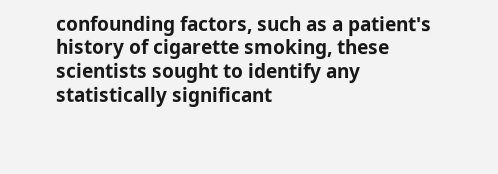confounding factors, such as a patient's history of cigarette smoking, these scientists sought to identify any statistically significant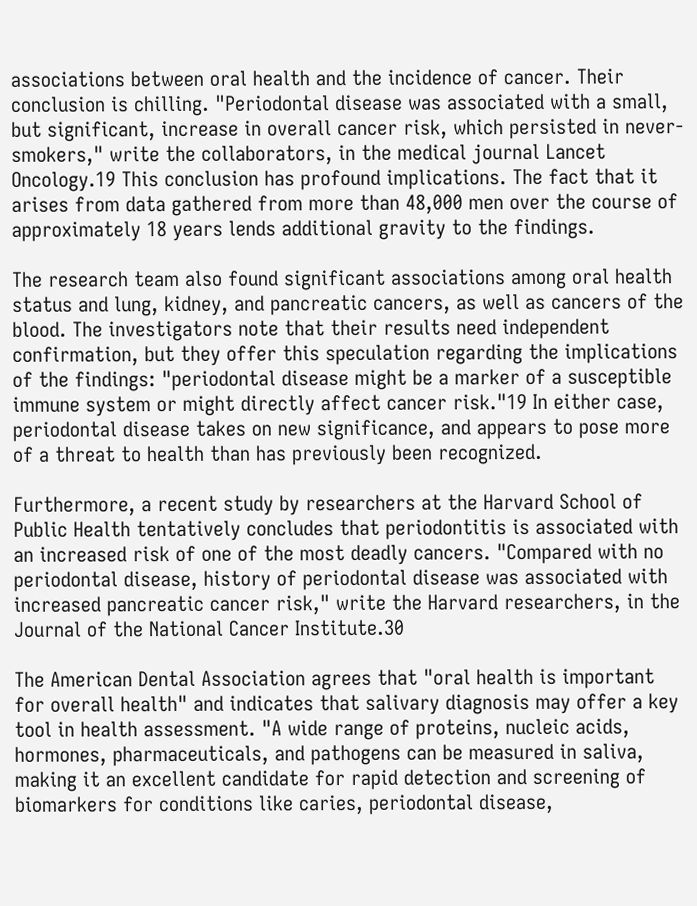associations between oral health and the incidence of cancer. Their conclusion is chilling. "Periodontal disease was associated with a small, but significant, increase in overall cancer risk, which persisted in never-smokers," write the collaborators, in the medical journal Lancet Oncology.19 This conclusion has profound implications. The fact that it arises from data gathered from more than 48,000 men over the course of approximately 18 years lends additional gravity to the findings.

The research team also found significant associations among oral health status and lung, kidney, and pancreatic cancers, as well as cancers of the blood. The investigators note that their results need independent confirmation, but they offer this speculation regarding the implications of the findings: "periodontal disease might be a marker of a susceptible immune system or might directly affect cancer risk."19 In either case, periodontal disease takes on new significance, and appears to pose more of a threat to health than has previously been recognized.

Furthermore, a recent study by researchers at the Harvard School of Public Health tentatively concludes that periodontitis is associated with an increased risk of one of the most deadly cancers. "Compared with no periodontal disease, history of periodontal disease was associated with increased pancreatic cancer risk," write the Harvard researchers, in the Journal of the National Cancer Institute.30

The American Dental Association agrees that "oral health is important for overall health" and indicates that salivary diagnosis may offer a key tool in health assessment. "A wide range of proteins, nucleic acids, hormones, pharmaceuticals, and pathogens can be measured in saliva, making it an excellent candidate for rapid detection and screening of biomarkers for conditions like caries, periodontal disease,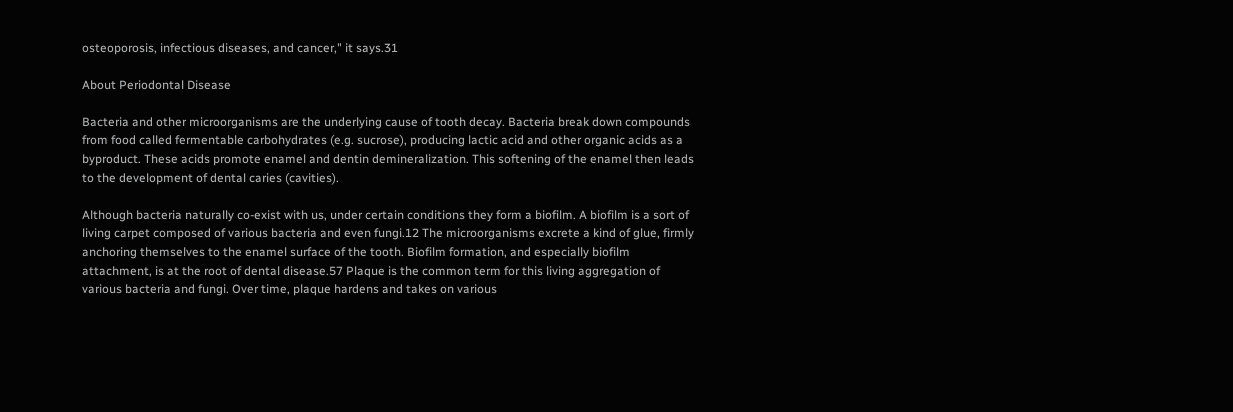osteoporosis, infectious diseases, and cancer," it says.31

About Periodontal Disease

Bacteria and other microorganisms are the underlying cause of tooth decay. Bacteria break down compounds from food called fermentable carbohydrates (e.g. sucrose), producing lactic acid and other organic acids as a byproduct. These acids promote enamel and dentin demineralization. This softening of the enamel then leads to the development of dental caries (cavities).

Although bacteria naturally co-exist with us, under certain conditions they form a biofilm. A biofilm is a sort of living carpet composed of various bacteria and even fungi.12 The microorganisms excrete a kind of glue, firmly anchoring themselves to the enamel surface of the tooth. Biofilm formation, and especially biofilm attachment, is at the root of dental disease.57 Plaque is the common term for this living aggregation of various bacteria and fungi. Over time, plaque hardens and takes on various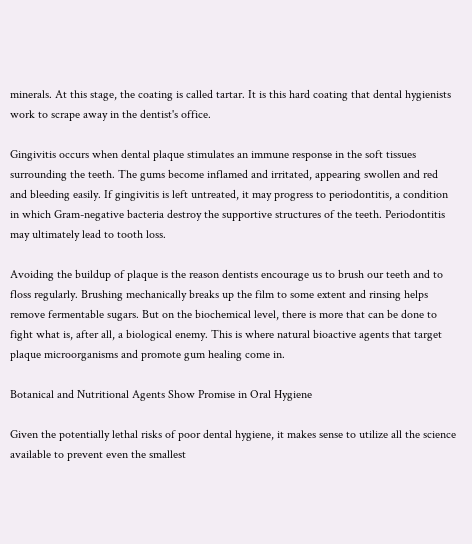minerals. At this stage, the coating is called tartar. It is this hard coating that dental hygienists work to scrape away in the dentist's office.

Gingivitis occurs when dental plaque stimulates an immune response in the soft tissues surrounding the teeth. The gums become inflamed and irritated, appearing swollen and red and bleeding easily. If gingivitis is left untreated, it may progress to periodontitis, a condition in which Gram-negative bacteria destroy the supportive structures of the teeth. Periodontitis may ultimately lead to tooth loss.

Avoiding the buildup of plaque is the reason dentists encourage us to brush our teeth and to floss regularly. Brushing mechanically breaks up the film to some extent and rinsing helps remove fermentable sugars. But on the biochemical level, there is more that can be done to fight what is, after all, a biological enemy. This is where natural bioactive agents that target plaque microorganisms and promote gum healing come in.

Botanical and Nutritional Agents Show Promise in Oral Hygiene

Given the potentially lethal risks of poor dental hygiene, it makes sense to utilize all the science available to prevent even the smallest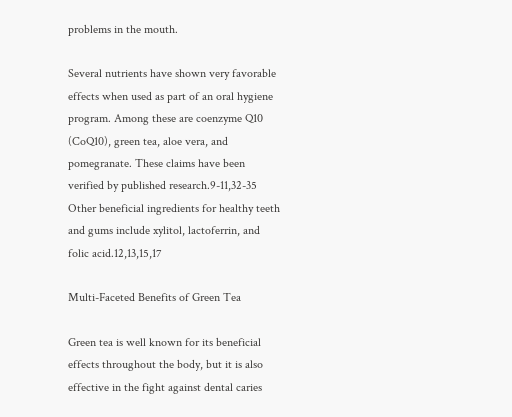problems in the mouth.

Several nutrients have shown very favorable effects when used as part of an oral hygiene program. Among these are coenzyme Q10 (CoQ10), green tea, aloe vera, and pomegranate. These claims have been verified by published research.9-11,32-35 Other beneficial ingredients for healthy teeth and gums include xylitol, lactoferrin, and folic acid.12,13,15,17

Multi-Faceted Benefits of Green Tea

Green tea is well known for its beneficial effects throughout the body, but it is also effective in the fight against dental caries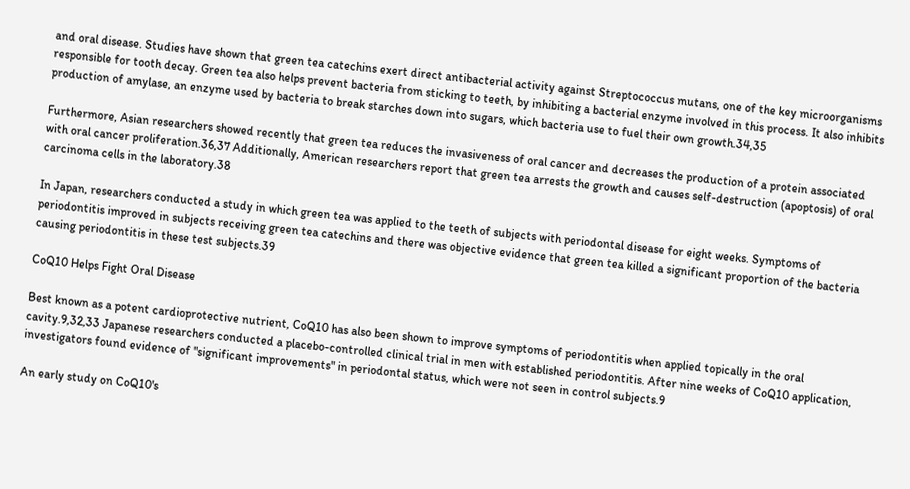and oral disease. Studies have shown that green tea catechins exert direct antibacterial activity against Streptococcus mutans, one of the key microorganisms responsible for tooth decay. Green tea also helps prevent bacteria from sticking to teeth, by inhibiting a bacterial enzyme involved in this process. It also inhibits production of amylase, an enzyme used by bacteria to break starches down into sugars, which bacteria use to fuel their own growth.34,35

Furthermore, Asian researchers showed recently that green tea reduces the invasiveness of oral cancer and decreases the production of a protein associated with oral cancer proliferation.36,37 Additionally, American researchers report that green tea arrests the growth and causes self-destruction (apoptosis) of oral carcinoma cells in the laboratory.38

In Japan, researchers conducted a study in which green tea was applied to the teeth of subjects with periodontal disease for eight weeks. Symptoms of periodontitis improved in subjects receiving green tea catechins and there was objective evidence that green tea killed a significant proportion of the bacteria causing periodontitis in these test subjects.39

CoQ10 Helps Fight Oral Disease

Best known as a potent cardioprotective nutrient, CoQ10 has also been shown to improve symptoms of periodontitis when applied topically in the oral cavity.9,32,33 Japanese researchers conducted a placebo-controlled clinical trial in men with established periodontitis. After nine weeks of CoQ10 application, investigators found evidence of "significant improvements" in periodontal status, which were not seen in control subjects.9

An early study on CoQ10's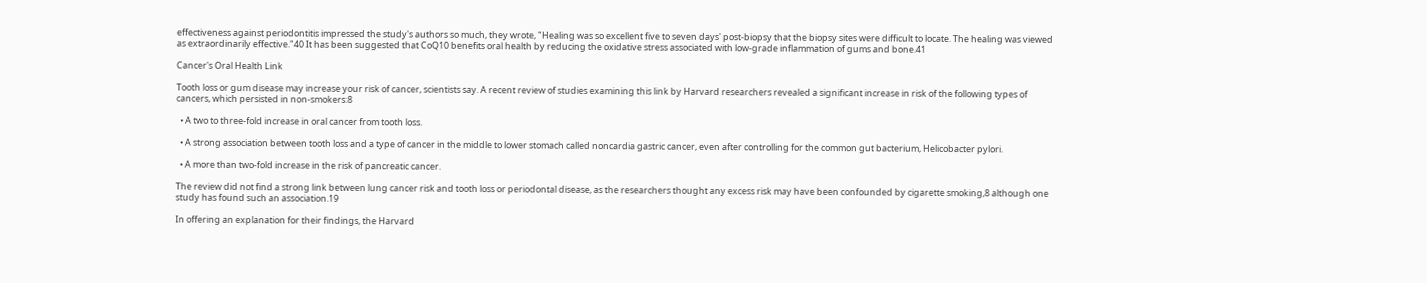effectiveness against periodontitis impressed the study's authors so much, they wrote, "Healing was so excellent five to seven days' post-biopsy that the biopsy sites were difficult to locate. The healing was viewed as extraordinarily effective."40 It has been suggested that CoQ10 benefits oral health by reducing the oxidative stress associated with low-grade inflammation of gums and bone.41

Cancer's Oral Health Link

Tooth loss or gum disease may increase your risk of cancer, scientists say. A recent review of studies examining this link by Harvard researchers revealed a significant increase in risk of the following types of cancers, which persisted in non-smokers:8

  • A two to three-fold increase in oral cancer from tooth loss.

  • A strong association between tooth loss and a type of cancer in the middle to lower stomach called noncardia gastric cancer, even after controlling for the common gut bacterium, Helicobacter pylori.

  • A more than two-fold increase in the risk of pancreatic cancer.

The review did not find a strong link between lung cancer risk and tooth loss or periodontal disease, as the researchers thought any excess risk may have been confounded by cigarette smoking,8 although one study has found such an association.19

In offering an explanation for their findings, the Harvard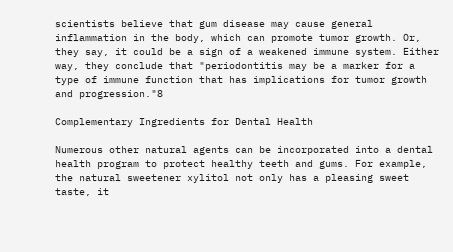scientists believe that gum disease may cause general inflammation in the body, which can promote tumor growth. Or, they say, it could be a sign of a weakened immune system. Either way, they conclude that "periodontitis may be a marker for a type of immune function that has implications for tumor growth and progression."8

Complementary Ingredients for Dental Health

Numerous other natural agents can be incorporated into a dental health program to protect healthy teeth and gums. For example, the natural sweetener xylitol not only has a pleasing sweet taste, it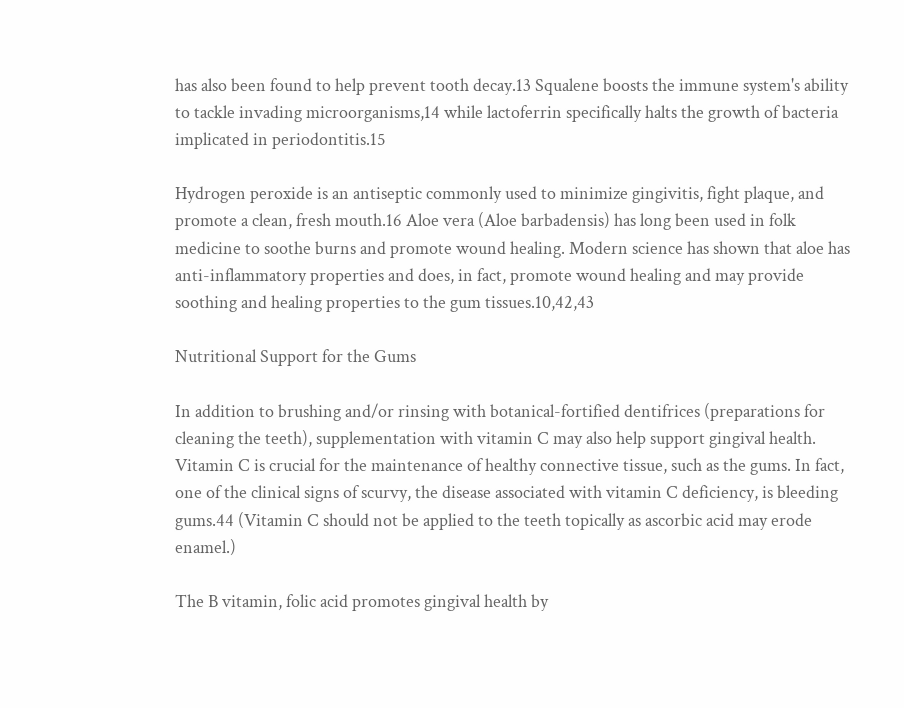has also been found to help prevent tooth decay.13 Squalene boosts the immune system's ability to tackle invading microorganisms,14 while lactoferrin specifically halts the growth of bacteria implicated in periodontitis.15

Hydrogen peroxide is an antiseptic commonly used to minimize gingivitis, fight plaque, and promote a clean, fresh mouth.16 Aloe vera (Aloe barbadensis) has long been used in folk medicine to soothe burns and promote wound healing. Modern science has shown that aloe has anti-inflammatory properties and does, in fact, promote wound healing and may provide soothing and healing properties to the gum tissues.10,42,43

Nutritional Support for the Gums

In addition to brushing and/or rinsing with botanical-fortified dentifrices (preparations for cleaning the teeth), supplementation with vitamin C may also help support gingival health. Vitamin C is crucial for the maintenance of healthy connective tissue, such as the gums. In fact, one of the clinical signs of scurvy, the disease associated with vitamin C deficiency, is bleeding gums.44 (Vitamin C should not be applied to the teeth topically as ascorbic acid may erode enamel.)

The B vitamin, folic acid promotes gingival health by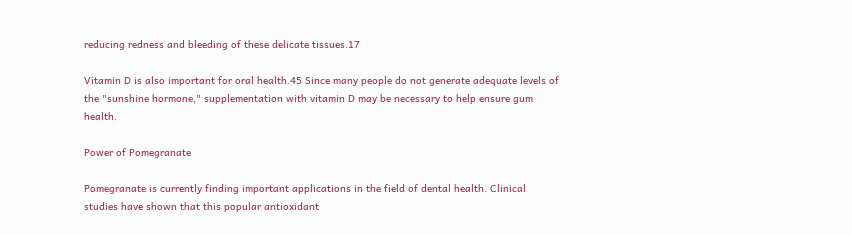reducing redness and bleeding of these delicate tissues.17

Vitamin D is also important for oral health.45 Since many people do not generate adequate levels of the "sunshine hormone," supplementation with vitamin D may be necessary to help ensure gum health.

Power of Pomegranate

Pomegranate is currently finding important applications in the field of dental health. Clinical studies have shown that this popular antioxidant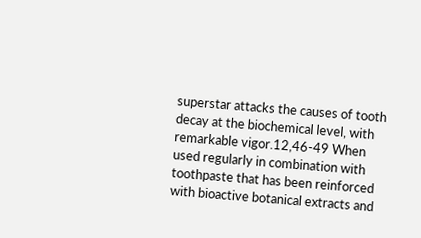superstar attacks the causes of tooth decay at the biochemical level, with remarkable vigor.12,46-49 When used regularly in combination with toothpaste that has been reinforced with bioactive botanical extracts and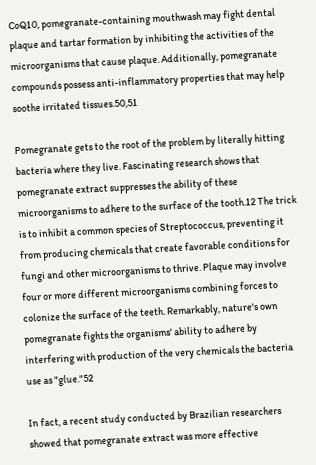CoQ10, pomegranate-containing mouthwash may fight dental plaque and tartar formation by inhibiting the activities of the microorganisms that cause plaque. Additionally, pomegranate compounds possess anti-inflammatory properties that may help soothe irritated tissues.50,51

Pomegranate gets to the root of the problem by literally hitting bacteria where they live. Fascinating research shows that pomegranate extract suppresses the ability of these microorganisms to adhere to the surface of the tooth.12 The trick is to inhibit a common species of Streptococcus, preventing it from producing chemicals that create favorable conditions for fungi and other microorganisms to thrive. Plaque may involve four or more different microorganisms combining forces to colonize the surface of the teeth. Remarkably, nature's own pomegranate fights the organisms' ability to adhere by interfering with production of the very chemicals the bacteria use as "glue."52

In fact, a recent study conducted by Brazilian researchers showed that pomegranate extract was more effective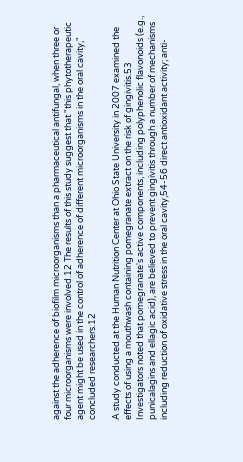against the adherence of biofilm microorganisms than a pharmaceutical antifungal, when three or four microorganisms were involved.12 The results of this study suggest that "this phytotherapeutic agent might be used in the control of adherence of different microorganisms in the oral cavity," concluded researchers.12

A study conducted at the Human Nutrition Center at Ohio State University in 2007 examined the effects of using a mouthwash containing pomegranate extract on the risk of gingivitis.53 Investigators noted that pomegranate's active components, including polyphenolic flavonoids (e.g., punicalagins and ellagic acid), are believed to prevent gingivitis through a number of mechanisms including reduction of oxidative stress in the oral cavity,54-56 direct antioxidant activity; anti-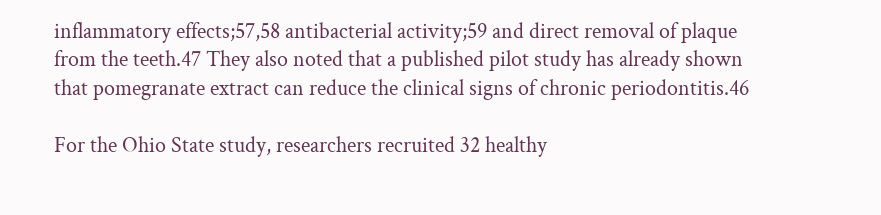inflammatory effects;57,58 antibacterial activity;59 and direct removal of plaque from the teeth.47 They also noted that a published pilot study has already shown that pomegranate extract can reduce the clinical signs of chronic periodontitis.46

For the Ohio State study, researchers recruited 32 healthy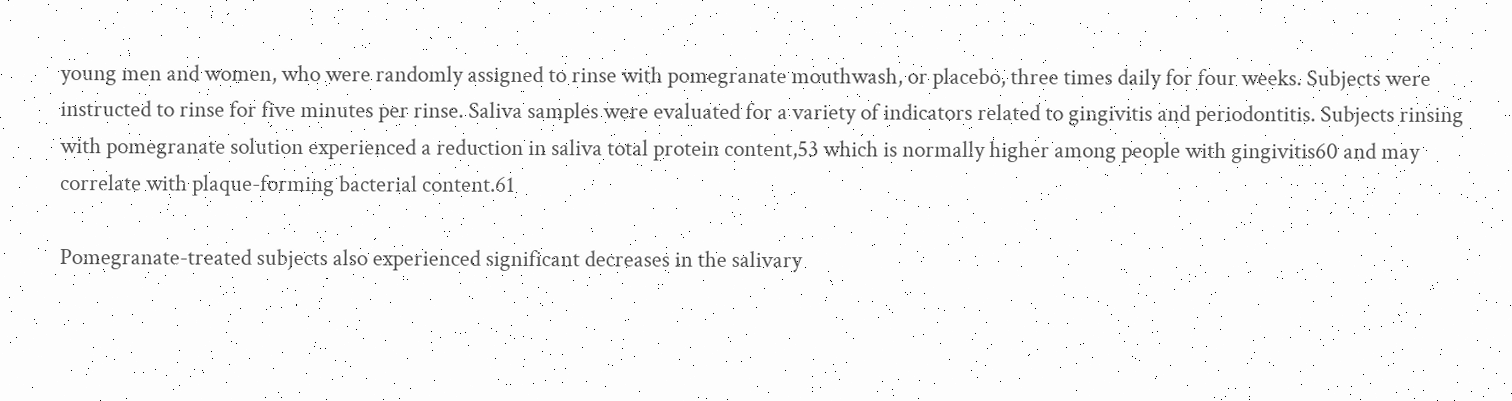young men and women, who were randomly assigned to rinse with pomegranate mouthwash, or placebo, three times daily for four weeks. Subjects were instructed to rinse for five minutes per rinse. Saliva samples were evaluated for a variety of indicators related to gingivitis and periodontitis. Subjects rinsing with pomegranate solution experienced a reduction in saliva total protein content,53 which is normally higher among people with gingivitis60 and may correlate with plaque-forming bacterial content.61

Pomegranate-treated subjects also experienced significant decreases in the salivary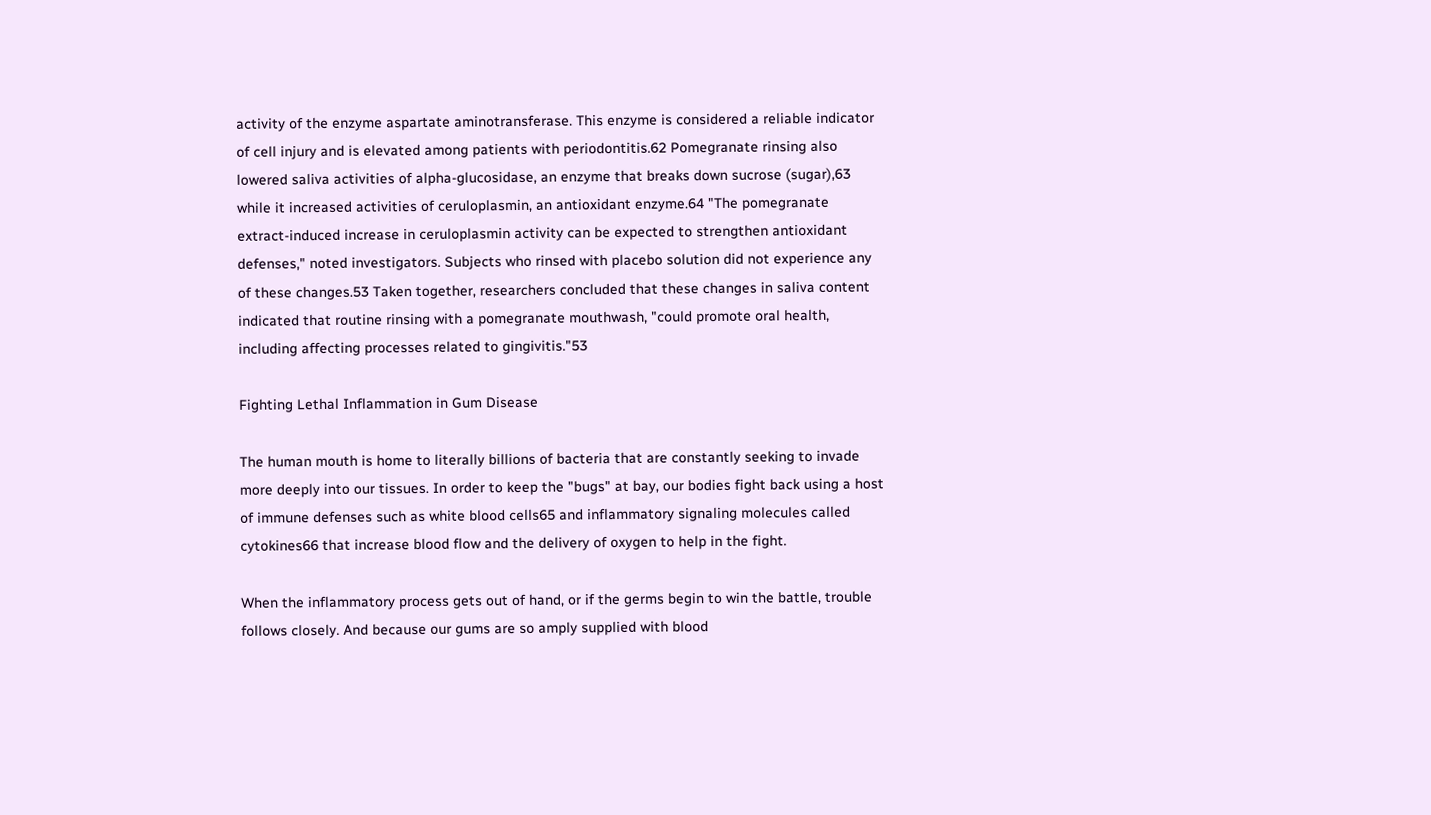activity of the enzyme aspartate aminotransferase. This enzyme is considered a reliable indicator of cell injury and is elevated among patients with periodontitis.62 Pomegranate rinsing also lowered saliva activities of alpha-glucosidase, an enzyme that breaks down sucrose (sugar),63 while it increased activities of ceruloplasmin, an antioxidant enzyme.64 "The pomegranate extract-induced increase in ceruloplasmin activity can be expected to strengthen antioxidant defenses," noted investigators. Subjects who rinsed with placebo solution did not experience any of these changes.53 Taken together, researchers concluded that these changes in saliva content indicated that routine rinsing with a pomegranate mouthwash, "could promote oral health, including affecting processes related to gingivitis."53

Fighting Lethal Inflammation in Gum Disease

The human mouth is home to literally billions of bacteria that are constantly seeking to invade more deeply into our tissues. In order to keep the "bugs" at bay, our bodies fight back using a host of immune defenses such as white blood cells65 and inflammatory signaling molecules called cytokines66 that increase blood flow and the delivery of oxygen to help in the fight.

When the inflammatory process gets out of hand, or if the germs begin to win the battle, trouble follows closely. And because our gums are so amply supplied with blood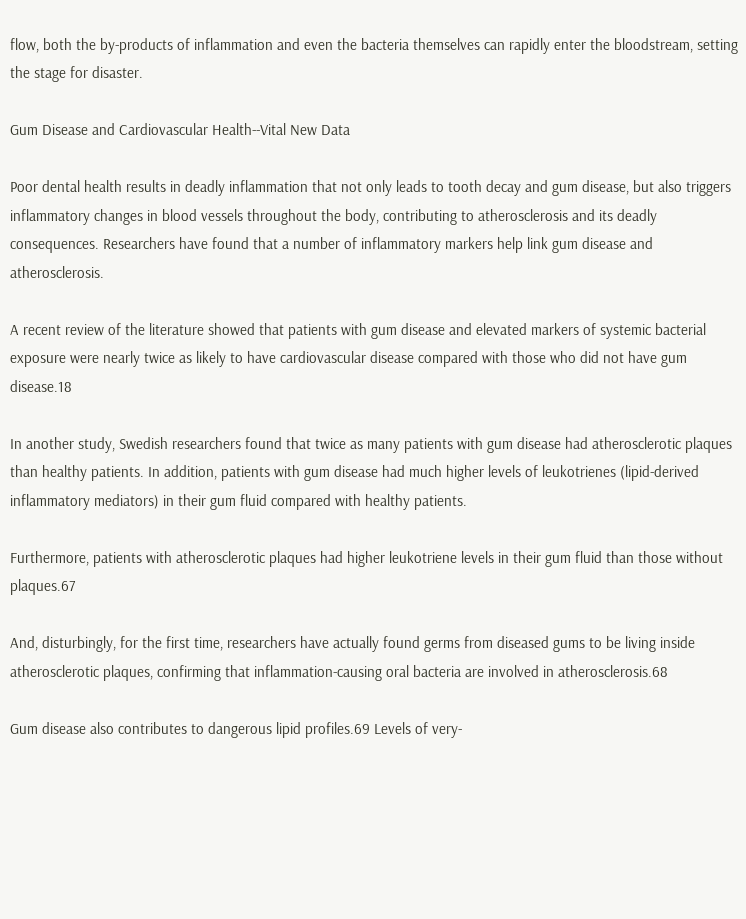flow, both the by-products of inflammation and even the bacteria themselves can rapidly enter the bloodstream, setting the stage for disaster.

Gum Disease and Cardiovascular Health--Vital New Data

Poor dental health results in deadly inflammation that not only leads to tooth decay and gum disease, but also triggers inflammatory changes in blood vessels throughout the body, contributing to atherosclerosis and its deadly consequences. Researchers have found that a number of inflammatory markers help link gum disease and atherosclerosis.

A recent review of the literature showed that patients with gum disease and elevated markers of systemic bacterial exposure were nearly twice as likely to have cardiovascular disease compared with those who did not have gum disease.18

In another study, Swedish researchers found that twice as many patients with gum disease had atherosclerotic plaques than healthy patients. In addition, patients with gum disease had much higher levels of leukotrienes (lipid-derived inflammatory mediators) in their gum fluid compared with healthy patients.

Furthermore, patients with atherosclerotic plaques had higher leukotriene levels in their gum fluid than those without plaques.67

And, disturbingly, for the first time, researchers have actually found germs from diseased gums to be living inside atherosclerotic plaques, confirming that inflammation-causing oral bacteria are involved in atherosclerosis.68

Gum disease also contributes to dangerous lipid profiles.69 Levels of very-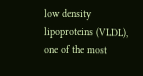low density lipoproteins (VLDL), one of the most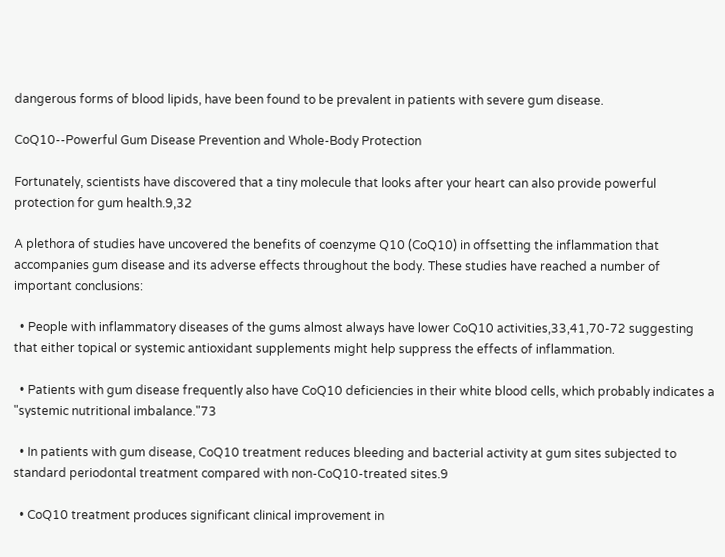dangerous forms of blood lipids, have been found to be prevalent in patients with severe gum disease.

CoQ10--Powerful Gum Disease Prevention and Whole-Body Protection

Fortunately, scientists have discovered that a tiny molecule that looks after your heart can also provide powerful protection for gum health.9,32

A plethora of studies have uncovered the benefits of coenzyme Q10 (CoQ10) in offsetting the inflammation that accompanies gum disease and its adverse effects throughout the body. These studies have reached a number of important conclusions:

  • People with inflammatory diseases of the gums almost always have lower CoQ10 activities,33,41,70-72 suggesting that either topical or systemic antioxidant supplements might help suppress the effects of inflammation.

  • Patients with gum disease frequently also have CoQ10 deficiencies in their white blood cells, which probably indicates a "systemic nutritional imbalance."73

  • In patients with gum disease, CoQ10 treatment reduces bleeding and bacterial activity at gum sites subjected to standard periodontal treatment compared with non-CoQ10-treated sites.9

  • CoQ10 treatment produces significant clinical improvement in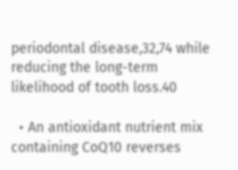periodontal disease,32,74 while reducing the long-term likelihood of tooth loss.40

  • An antioxidant nutrient mix containing CoQ10 reverses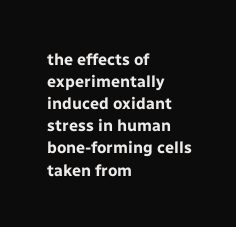the effects of experimentally induced oxidant stress in human bone-forming cells taken from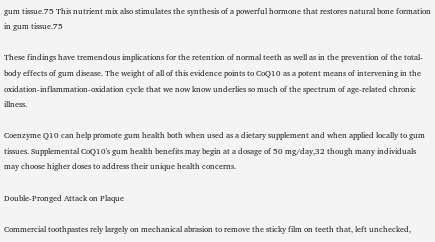gum tissue.75 This nutrient mix also stimulates the synthesis of a powerful hormone that restores natural bone formation in gum tissue.75

These findings have tremendous implications for the retention of normal teeth as well as in the prevention of the total-body effects of gum disease. The weight of all of this evidence points to CoQ10 as a potent means of intervening in the oxidation-inflammation-oxidation cycle that we now know underlies so much of the spectrum of age-related chronic illness.

Coenzyme Q10 can help promote gum health both when used as a dietary supplement and when applied locally to gum tissues. Supplemental CoQ10's gum health benefits may begin at a dosage of 50 mg/day,32 though many individuals may choose higher doses to address their unique health concerns.

Double-Pronged Attack on Plaque

Commercial toothpastes rely largely on mechanical abrasion to remove the sticky film on teeth that, left unchecked,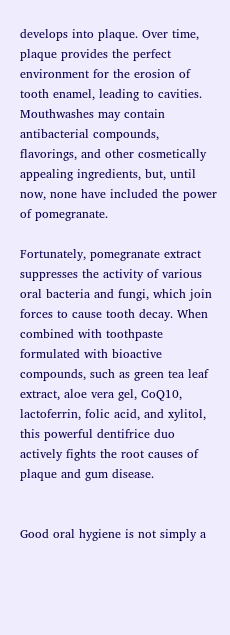develops into plaque. Over time, plaque provides the perfect environment for the erosion of tooth enamel, leading to cavities. Mouthwashes may contain antibacterial compounds, flavorings, and other cosmetically appealing ingredients, but, until now, none have included the power of pomegranate.

Fortunately, pomegranate extract suppresses the activity of various oral bacteria and fungi, which join forces to cause tooth decay. When combined with toothpaste formulated with bioactive compounds, such as green tea leaf extract, aloe vera gel, CoQ10, lactoferrin, folic acid, and xylitol, this powerful dentifrice duo actively fights the root causes of plaque and gum disease.


Good oral hygiene is not simply a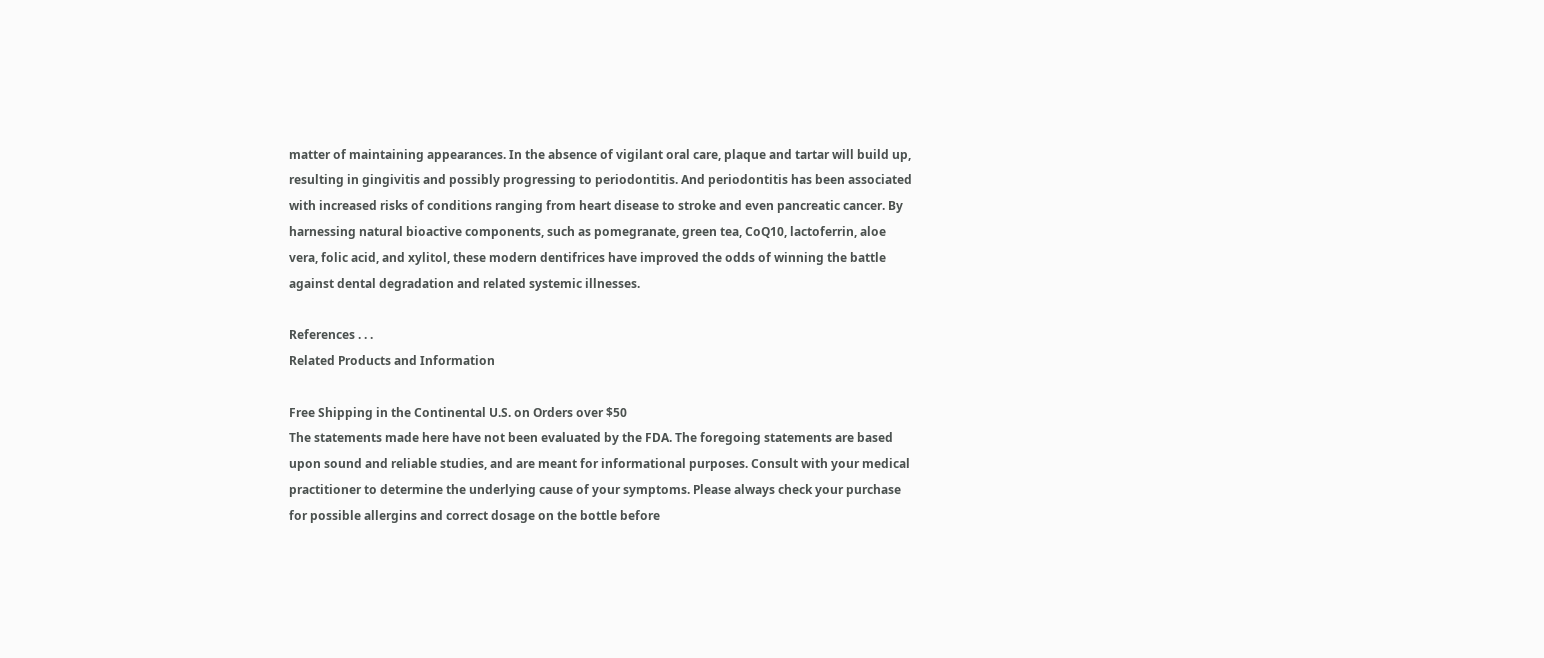matter of maintaining appearances. In the absence of vigilant oral care, plaque and tartar will build up, resulting in gingivitis and possibly progressing to periodontitis. And periodontitis has been associated with increased risks of conditions ranging from heart disease to stroke and even pancreatic cancer. By harnessing natural bioactive components, such as pomegranate, green tea, CoQ10, lactoferrin, aloe vera, folic acid, and xylitol, these modern dentifrices have improved the odds of winning the battle against dental degradation and related systemic illnesses.

References . . .
Related Products and Information

Free Shipping in the Continental U.S. on Orders over $50
The statements made here have not been evaluated by the FDA. The foregoing statements are based upon sound and reliable studies, and are meant for informational purposes. Consult with your medical practitioner to determine the underlying cause of your symptoms. Please always check your purchase for possible allergins and correct dosage on the bottle before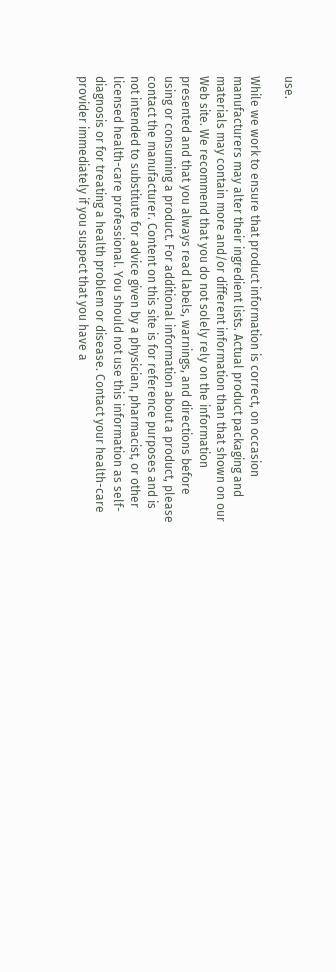use.

While we work to ensure that product information is correct, on occasion manufacturers may alter their ingredient lists. Actual product packaging and materials may contain more and/or different information than that shown on our Web site. We recommend that you do not solely rely on the information presented and that you always read labels, warnings, and directions before using or consuming a product. For additional information about a product, please contact the manufacturer. Content on this site is for reference purposes and is not intended to substitute for advice given by a physician, pharmacist, or other licensed health-care professional. You should not use this information as self-diagnosis or for treating a health problem or disease. Contact your health-care provider immediately if you suspect that you have a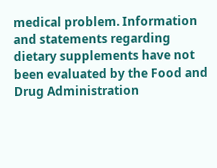medical problem. Information and statements regarding dietary supplements have not been evaluated by the Food and Drug Administration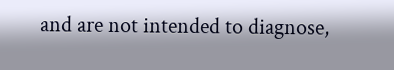and are not intended to diagnose,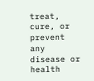treat, cure, or prevent any disease or health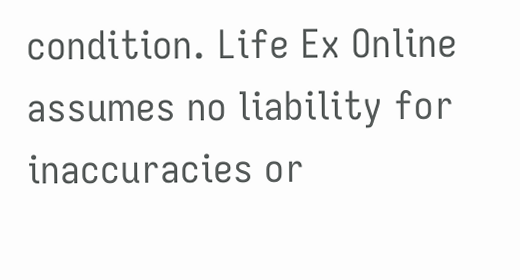condition. Life Ex Online assumes no liability for inaccuracies or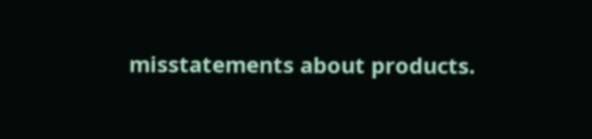misstatements about products.